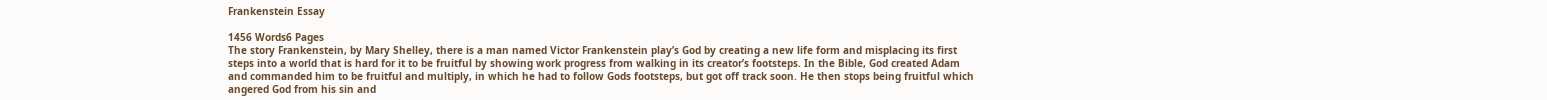Frankenstein Essay

1456 Words6 Pages
The story Frankenstein, by Mary Shelley, there is a man named Victor Frankenstein play’s God by creating a new life form and misplacing its first steps into a world that is hard for it to be fruitful by showing work progress from walking in its creator’s footsteps. In the Bible, God created Adam and commanded him to be fruitful and multiply, in which he had to follow Gods footsteps, but got off track soon. He then stops being fruitful which angered God from his sin and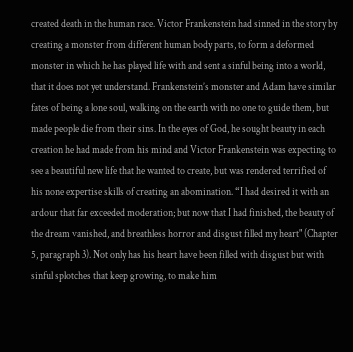created death in the human race. Victor Frankenstein had sinned in the story by creating a monster from different human body parts, to form a deformed monster in which he has played life with and sent a sinful being into a world, that it does not yet understand. Frankenstein’s monster and Adam have similar fates of being a lone soul, walking on the earth with no one to guide them, but made people die from their sins. In the eyes of God, he sought beauty in each creation he had made from his mind and Victor Frankenstein was expecting to see a beautiful new life that he wanted to create, but was rendered terrified of his none expertise skills of creating an abomination. “I had desired it with an ardour that far exceeded moderation; but now that I had finished, the beauty of the dream vanished, and breathless horror and disgust filled my heart" (Chapter 5, paragraph 3). Not only has his heart have been filled with disgust but with sinful splotches that keep growing, to make him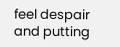feel despair and putting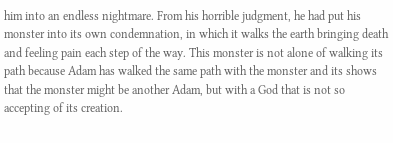him into an endless nightmare. From his horrible judgment, he had put his monster into its own condemnation, in which it walks the earth bringing death and feeling pain each step of the way. This monster is not alone of walking its path because Adam has walked the same path with the monster and its shows that the monster might be another Adam, but with a God that is not so accepting of its creation.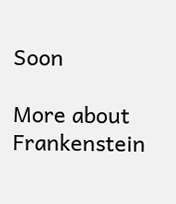Soon

More about Frankenstein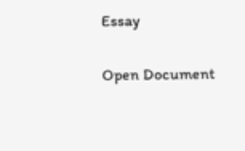Essay

Open Document